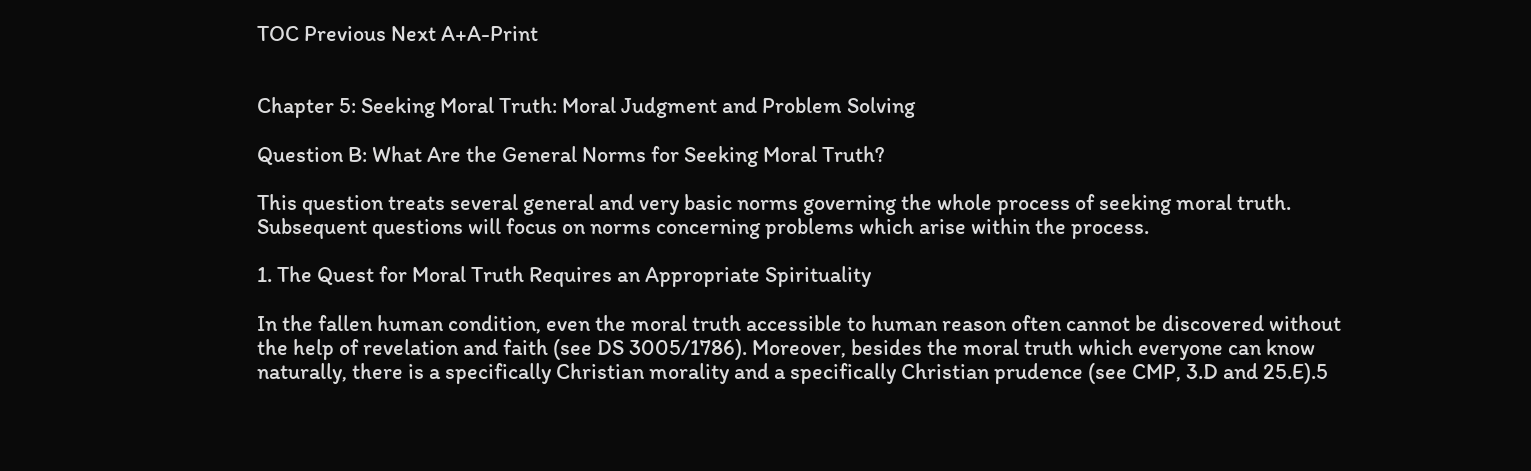TOC Previous Next A+A-Print


Chapter 5: Seeking Moral Truth: Moral Judgment and Problem Solving

Question B: What Are the General Norms for Seeking Moral Truth?

This question treats several general and very basic norms governing the whole process of seeking moral truth. Subsequent questions will focus on norms concerning problems which arise within the process.

1. The Quest for Moral Truth Requires an Appropriate Spirituality

In the fallen human condition, even the moral truth accessible to human reason often cannot be discovered without the help of revelation and faith (see DS 3005/1786). Moreover, besides the moral truth which everyone can know naturally, there is a specifically Christian morality and a specifically Christian prudence (see CMP, 3.D and 25.E).5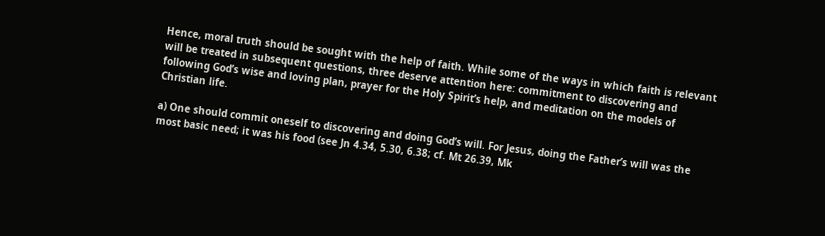Hence, moral truth should be sought with the help of faith. While some of the ways in which faith is relevant will be treated in subsequent questions, three deserve attention here: commitment to discovering and following God’s wise and loving plan, prayer for the Holy Spirit’s help, and meditation on the models of Christian life.

a) One should commit oneself to discovering and doing God’s will. For Jesus, doing the Father’s will was the most basic need; it was his food (see Jn 4.34, 5.30, 6.38; cf. Mt 26.39, Mk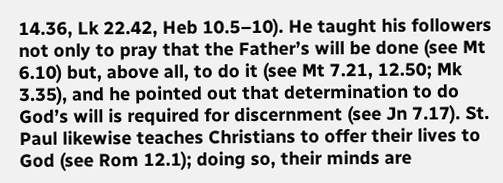14.36, Lk 22.42, Heb 10.5–10). He taught his followers not only to pray that the Father’s will be done (see Mt 6.10) but, above all, to do it (see Mt 7.21, 12.50; Mk 3.35), and he pointed out that determination to do God’s will is required for discernment (see Jn 7.17). St. Paul likewise teaches Christians to offer their lives to God (see Rom 12.1); doing so, their minds are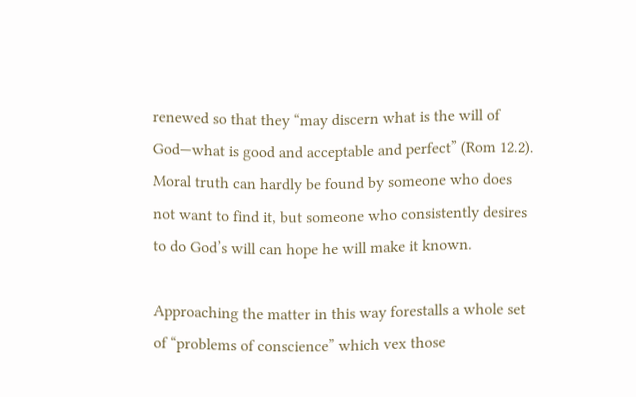renewed so that they “may discern what is the will of God—what is good and acceptable and perfect” (Rom 12.2). Moral truth can hardly be found by someone who does not want to find it, but someone who consistently desires to do God’s will can hope he will make it known.

Approaching the matter in this way forestalls a whole set of “problems of conscience” which vex those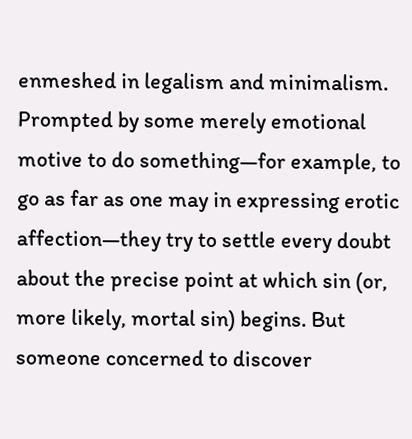enmeshed in legalism and minimalism. Prompted by some merely emotional motive to do something—for example, to go as far as one may in expressing erotic affection—they try to settle every doubt about the precise point at which sin (or, more likely, mortal sin) begins. But someone concerned to discover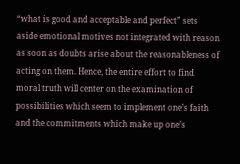“what is good and acceptable and perfect” sets aside emotional motives not integrated with reason as soon as doubts arise about the reasonableness of acting on them. Hence, the entire effort to find moral truth will center on the examination of possibilities which seem to implement one’s faith and the commitments which make up one’s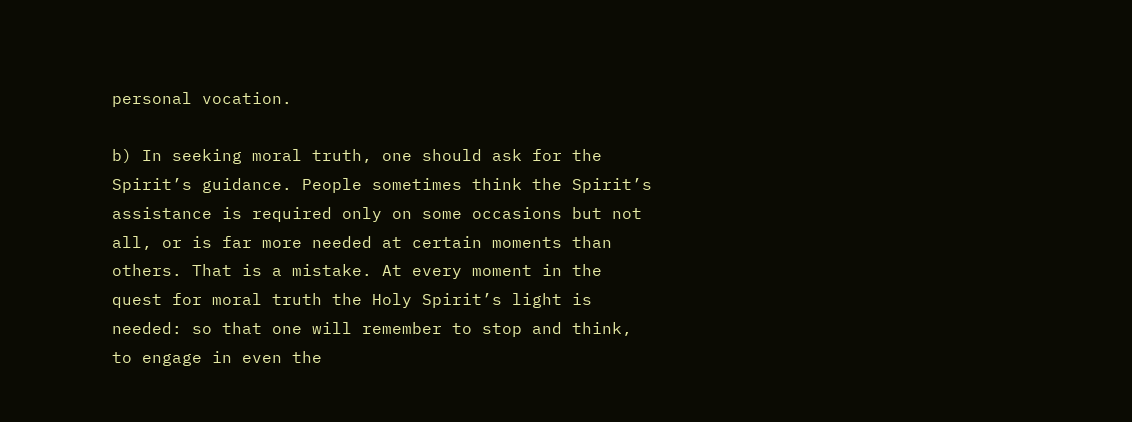personal vocation.

b) In seeking moral truth, one should ask for the Spirit’s guidance. People sometimes think the Spirit’s assistance is required only on some occasions but not all, or is far more needed at certain moments than others. That is a mistake. At every moment in the quest for moral truth the Holy Spirit’s light is needed: so that one will remember to stop and think, to engage in even the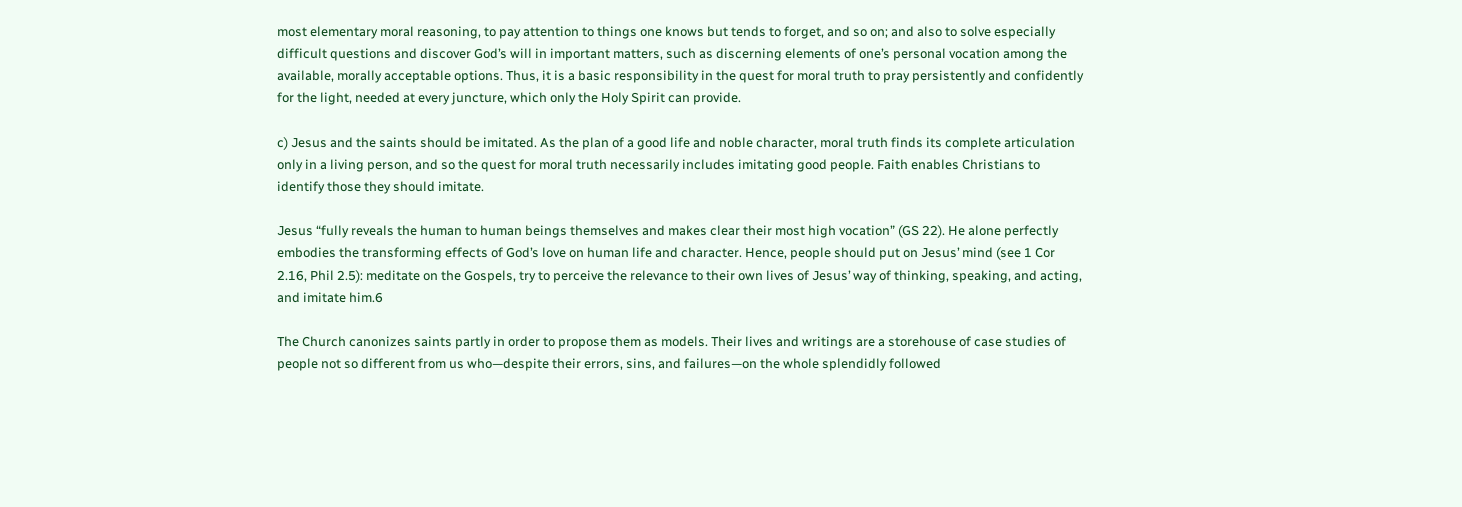most elementary moral reasoning, to pay attention to things one knows but tends to forget, and so on; and also to solve especially difficult questions and discover God’s will in important matters, such as discerning elements of one’s personal vocation among the available, morally acceptable options. Thus, it is a basic responsibility in the quest for moral truth to pray persistently and confidently for the light, needed at every juncture, which only the Holy Spirit can provide.

c) Jesus and the saints should be imitated. As the plan of a good life and noble character, moral truth finds its complete articulation only in a living person, and so the quest for moral truth necessarily includes imitating good people. Faith enables Christians to identify those they should imitate.

Jesus “fully reveals the human to human beings themselves and makes clear their most high vocation” (GS 22). He alone perfectly embodies the transforming effects of God’s love on human life and character. Hence, people should put on Jesus’ mind (see 1 Cor 2.16, Phil 2.5): meditate on the Gospels, try to perceive the relevance to their own lives of Jesus’ way of thinking, speaking, and acting, and imitate him.6

The Church canonizes saints partly in order to propose them as models. Their lives and writings are a storehouse of case studies of people not so different from us who—despite their errors, sins, and failures—on the whole splendidly followed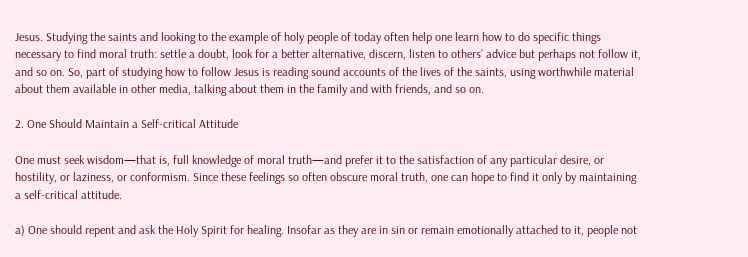Jesus. Studying the saints and looking to the example of holy people of today often help one learn how to do specific things necessary to find moral truth: settle a doubt, look for a better alternative, discern, listen to others’ advice but perhaps not follow it, and so on. So, part of studying how to follow Jesus is reading sound accounts of the lives of the saints, using worthwhile material about them available in other media, talking about them in the family and with friends, and so on.

2. One Should Maintain a Self-critical Attitude

One must seek wisdom—that is, full knowledge of moral truth—and prefer it to the satisfaction of any particular desire, or hostility, or laziness, or conformism. Since these feelings so often obscure moral truth, one can hope to find it only by maintaining a self-critical attitude.

a) One should repent and ask the Holy Spirit for healing. Insofar as they are in sin or remain emotionally attached to it, people not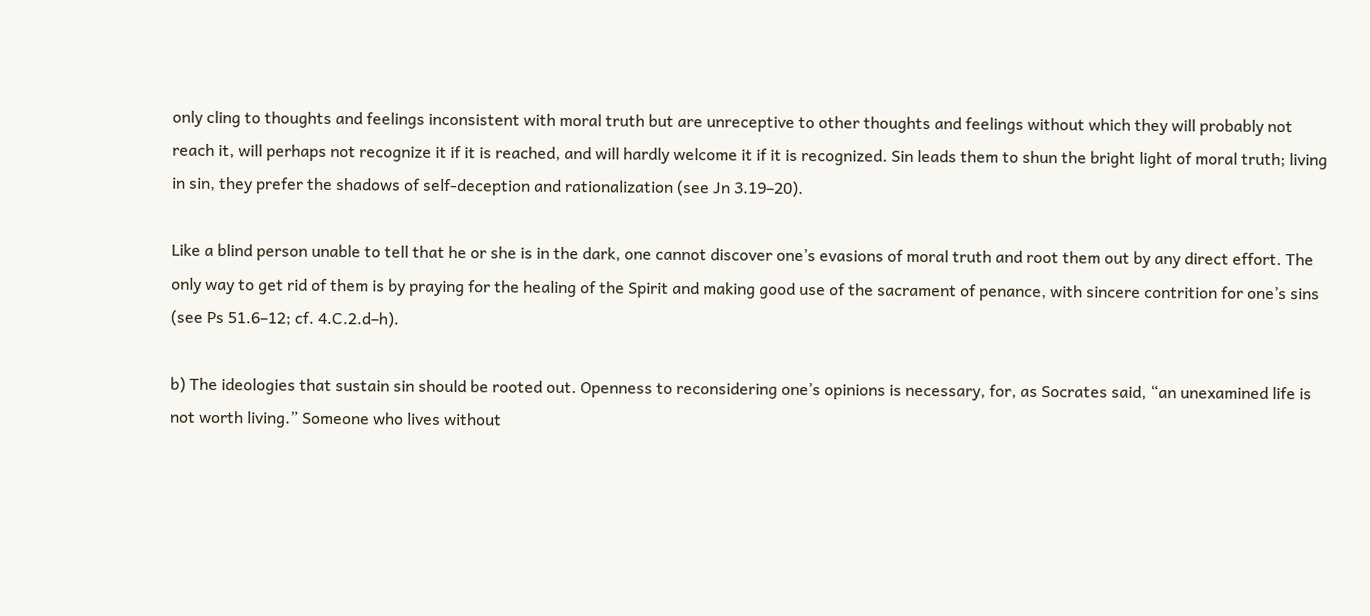only cling to thoughts and feelings inconsistent with moral truth but are unreceptive to other thoughts and feelings without which they will probably not reach it, will perhaps not recognize it if it is reached, and will hardly welcome it if it is recognized. Sin leads them to shun the bright light of moral truth; living in sin, they prefer the shadows of self-deception and rationalization (see Jn 3.19–20).

Like a blind person unable to tell that he or she is in the dark, one cannot discover one’s evasions of moral truth and root them out by any direct effort. The only way to get rid of them is by praying for the healing of the Spirit and making good use of the sacrament of penance, with sincere contrition for one’s sins (see Ps 51.6–12; cf. 4.C.2.d–h).

b) The ideologies that sustain sin should be rooted out. Openness to reconsidering one’s opinions is necessary, for, as Socrates said, “an unexamined life is not worth living.” Someone who lives without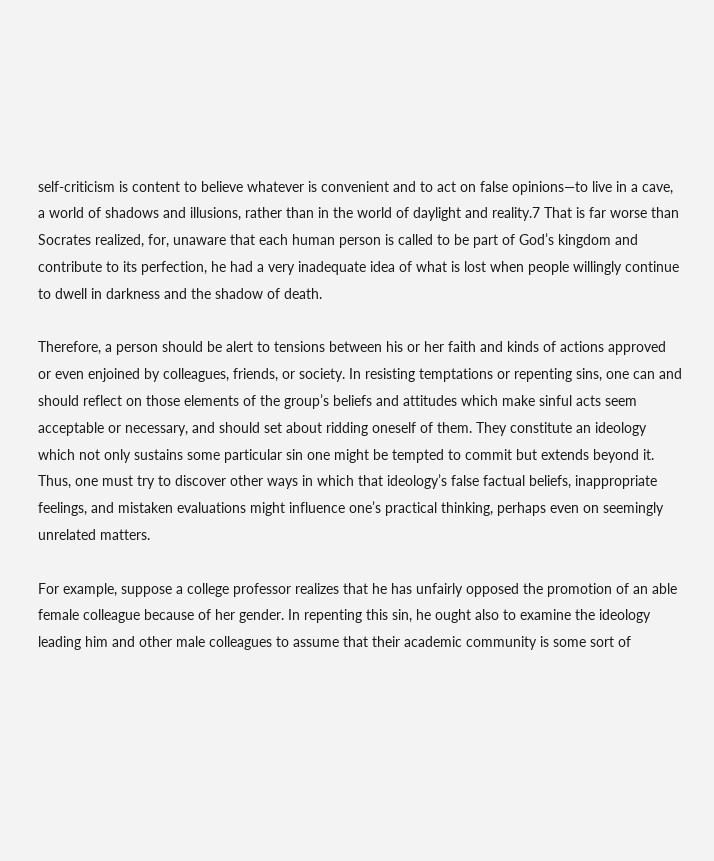self-criticism is content to believe whatever is convenient and to act on false opinions—to live in a cave, a world of shadows and illusions, rather than in the world of daylight and reality.7 That is far worse than Socrates realized, for, unaware that each human person is called to be part of God’s kingdom and contribute to its perfection, he had a very inadequate idea of what is lost when people willingly continue to dwell in darkness and the shadow of death.

Therefore, a person should be alert to tensions between his or her faith and kinds of actions approved or even enjoined by colleagues, friends, or society. In resisting temptations or repenting sins, one can and should reflect on those elements of the group’s beliefs and attitudes which make sinful acts seem acceptable or necessary, and should set about ridding oneself of them. They constitute an ideology which not only sustains some particular sin one might be tempted to commit but extends beyond it. Thus, one must try to discover other ways in which that ideology’s false factual beliefs, inappropriate feelings, and mistaken evaluations might influence one’s practical thinking, perhaps even on seemingly unrelated matters.

For example, suppose a college professor realizes that he has unfairly opposed the promotion of an able female colleague because of her gender. In repenting this sin, he ought also to examine the ideology leading him and other male colleagues to assume that their academic community is some sort of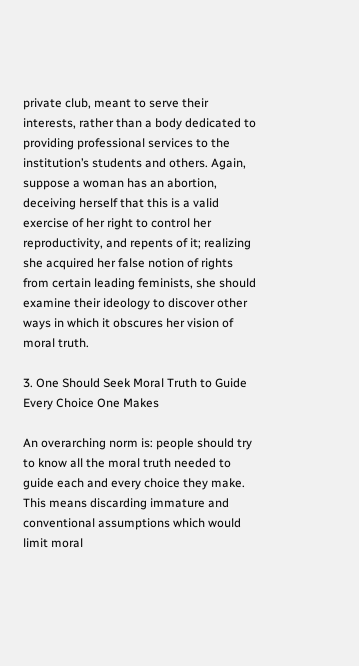private club, meant to serve their interests, rather than a body dedicated to providing professional services to the institution’s students and others. Again, suppose a woman has an abortion, deceiving herself that this is a valid exercise of her right to control her reproductivity, and repents of it; realizing she acquired her false notion of rights from certain leading feminists, she should examine their ideology to discover other ways in which it obscures her vision of moral truth.

3. One Should Seek Moral Truth to Guide Every Choice One Makes

An overarching norm is: people should try to know all the moral truth needed to guide each and every choice they make. This means discarding immature and conventional assumptions which would limit moral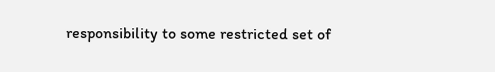responsibility to some restricted set of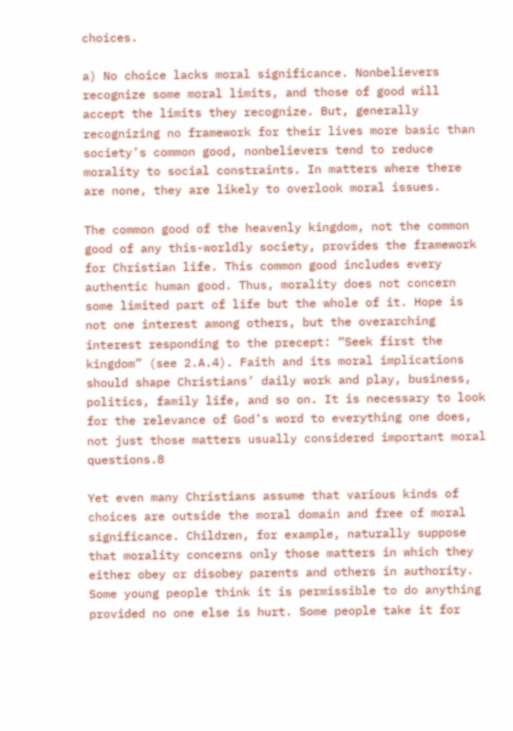choices.

a) No choice lacks moral significance. Nonbelievers recognize some moral limits, and those of good will accept the limits they recognize. But, generally recognizing no framework for their lives more basic than society’s common good, nonbelievers tend to reduce morality to social constraints. In matters where there are none, they are likely to overlook moral issues.

The common good of the heavenly kingdom, not the common good of any this-worldly society, provides the framework for Christian life. This common good includes every authentic human good. Thus, morality does not concern some limited part of life but the whole of it. Hope is not one interest among others, but the overarching interest responding to the precept: “Seek first the kingdom” (see 2.A.4). Faith and its moral implications should shape Christians’ daily work and play, business, politics, family life, and so on. It is necessary to look for the relevance of God’s word to everything one does, not just those matters usually considered important moral questions.8

Yet even many Christians assume that various kinds of choices are outside the moral domain and free of moral significance. Children, for example, naturally suppose that morality concerns only those matters in which they either obey or disobey parents and others in authority. Some young people think it is permissible to do anything provided no one else is hurt. Some people take it for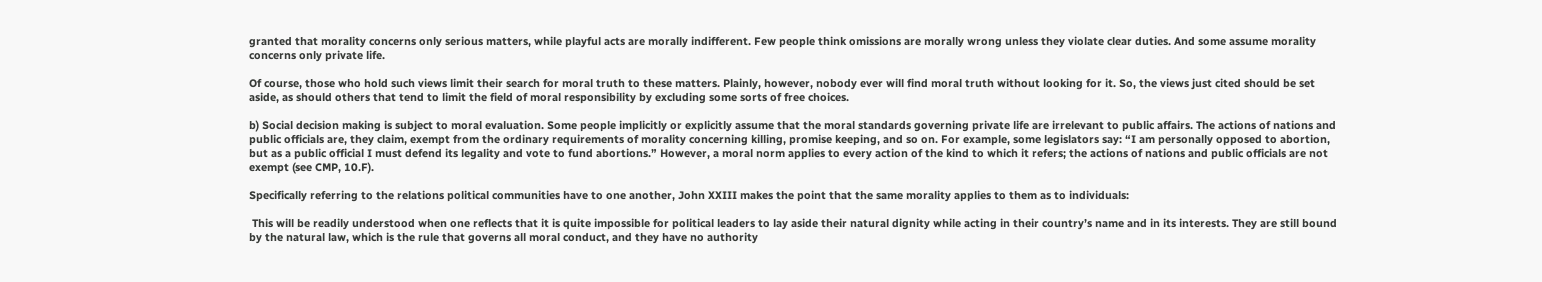granted that morality concerns only serious matters, while playful acts are morally indifferent. Few people think omissions are morally wrong unless they violate clear duties. And some assume morality concerns only private life.

Of course, those who hold such views limit their search for moral truth to these matters. Plainly, however, nobody ever will find moral truth without looking for it. So, the views just cited should be set aside, as should others that tend to limit the field of moral responsibility by excluding some sorts of free choices.

b) Social decision making is subject to moral evaluation. Some people implicitly or explicitly assume that the moral standards governing private life are irrelevant to public affairs. The actions of nations and public officials are, they claim, exempt from the ordinary requirements of morality concerning killing, promise keeping, and so on. For example, some legislators say: “I am personally opposed to abortion, but as a public official I must defend its legality and vote to fund abortions.” However, a moral norm applies to every action of the kind to which it refers; the actions of nations and public officials are not exempt (see CMP, 10.F).

Specifically referring to the relations political communities have to one another, John XXIII makes the point that the same morality applies to them as to individuals:

 This will be readily understood when one reflects that it is quite impossible for political leaders to lay aside their natural dignity while acting in their country’s name and in its interests. They are still bound by the natural law, which is the rule that governs all moral conduct, and they have no authority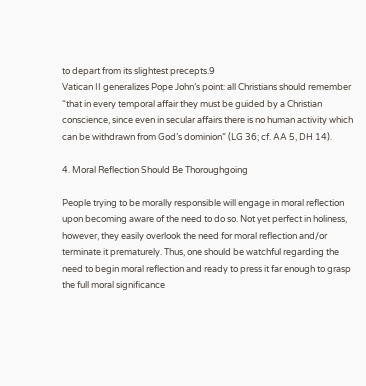to depart from its slightest precepts.9
Vatican II generalizes Pope John’s point: all Christians should remember “that in every temporal affair they must be guided by a Christian conscience, since even in secular affairs there is no human activity which can be withdrawn from God’s dominion” (LG 36; cf. AA 5, DH 14).

4. Moral Reflection Should Be Thoroughgoing

People trying to be morally responsible will engage in moral reflection upon becoming aware of the need to do so. Not yet perfect in holiness, however, they easily overlook the need for moral reflection and/or terminate it prematurely. Thus, one should be watchful regarding the need to begin moral reflection and ready to press it far enough to grasp the full moral significance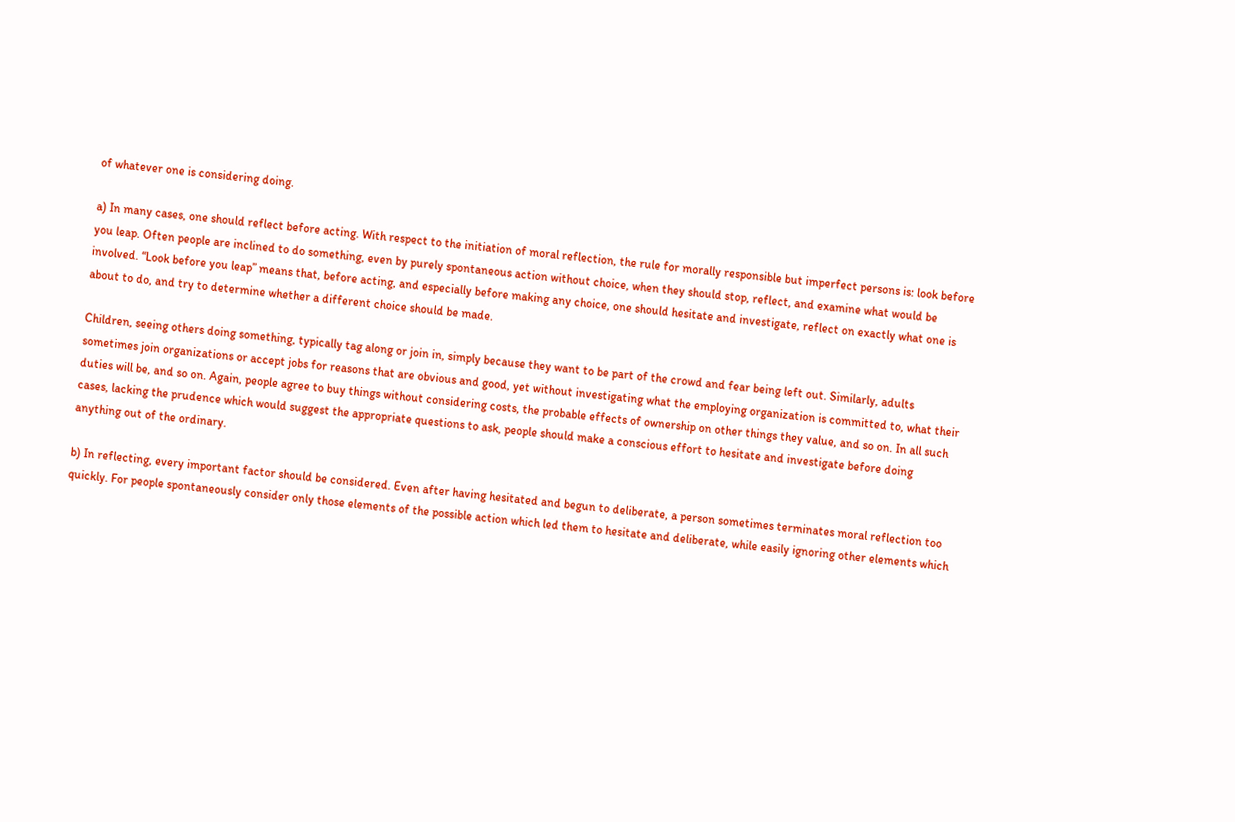of whatever one is considering doing.

a) In many cases, one should reflect before acting. With respect to the initiation of moral reflection, the rule for morally responsible but imperfect persons is: look before you leap. Often people are inclined to do something, even by purely spontaneous action without choice, when they should stop, reflect, and examine what would be involved. “Look before you leap” means that, before acting, and especially before making any choice, one should hesitate and investigate, reflect on exactly what one is about to do, and try to determine whether a different choice should be made.

Children, seeing others doing something, typically tag along or join in, simply because they want to be part of the crowd and fear being left out. Similarly, adults sometimes join organizations or accept jobs for reasons that are obvious and good, yet without investigating what the employing organization is committed to, what their duties will be, and so on. Again, people agree to buy things without considering costs, the probable effects of ownership on other things they value, and so on. In all such cases, lacking the prudence which would suggest the appropriate questions to ask, people should make a conscious effort to hesitate and investigate before doing anything out of the ordinary.

b) In reflecting, every important factor should be considered. Even after having hesitated and begun to deliberate, a person sometimes terminates moral reflection too quickly. For people spontaneously consider only those elements of the possible action which led them to hesitate and deliberate, while easily ignoring other elements which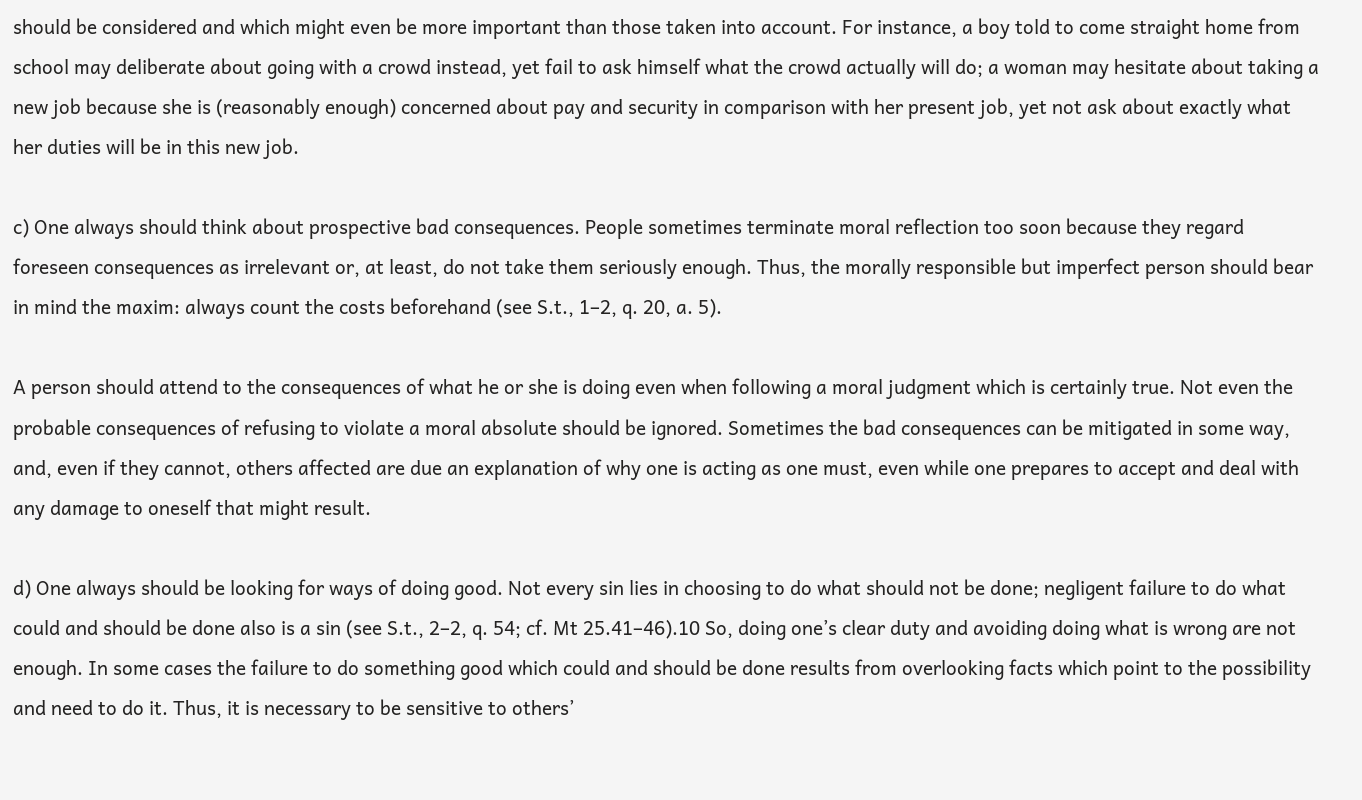should be considered and which might even be more important than those taken into account. For instance, a boy told to come straight home from school may deliberate about going with a crowd instead, yet fail to ask himself what the crowd actually will do; a woman may hesitate about taking a new job because she is (reasonably enough) concerned about pay and security in comparison with her present job, yet not ask about exactly what her duties will be in this new job.

c) One always should think about prospective bad consequences. People sometimes terminate moral reflection too soon because they regard foreseen consequences as irrelevant or, at least, do not take them seriously enough. Thus, the morally responsible but imperfect person should bear in mind the maxim: always count the costs beforehand (see S.t., 1–2, q. 20, a. 5).

A person should attend to the consequences of what he or she is doing even when following a moral judgment which is certainly true. Not even the probable consequences of refusing to violate a moral absolute should be ignored. Sometimes the bad consequences can be mitigated in some way, and, even if they cannot, others affected are due an explanation of why one is acting as one must, even while one prepares to accept and deal with any damage to oneself that might result.

d) One always should be looking for ways of doing good. Not every sin lies in choosing to do what should not be done; negligent failure to do what could and should be done also is a sin (see S.t., 2–2, q. 54; cf. Mt 25.41–46).10 So, doing one’s clear duty and avoiding doing what is wrong are not enough. In some cases the failure to do something good which could and should be done results from overlooking facts which point to the possibility and need to do it. Thus, it is necessary to be sensitive to others’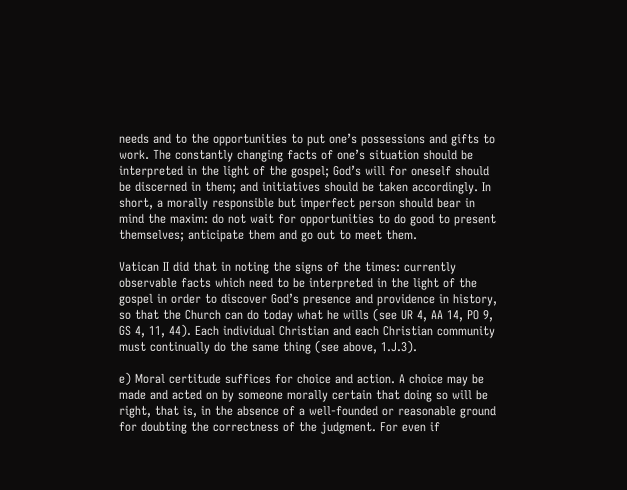needs and to the opportunities to put one’s possessions and gifts to work. The constantly changing facts of one’s situation should be interpreted in the light of the gospel; God’s will for oneself should be discerned in them; and initiatives should be taken accordingly. In short, a morally responsible but imperfect person should bear in mind the maxim: do not wait for opportunities to do good to present themselves; anticipate them and go out to meet them.

Vatican II did that in noting the signs of the times: currently observable facts which need to be interpreted in the light of the gospel in order to discover God’s presence and providence in history, so that the Church can do today what he wills (see UR 4, AA 14, PO 9, GS 4, 11, 44). Each individual Christian and each Christian community must continually do the same thing (see above, 1.J.3).

e) Moral certitude suffices for choice and action. A choice may be made and acted on by someone morally certain that doing so will be right, that is, in the absence of a well-founded or reasonable ground for doubting the correctness of the judgment. For even if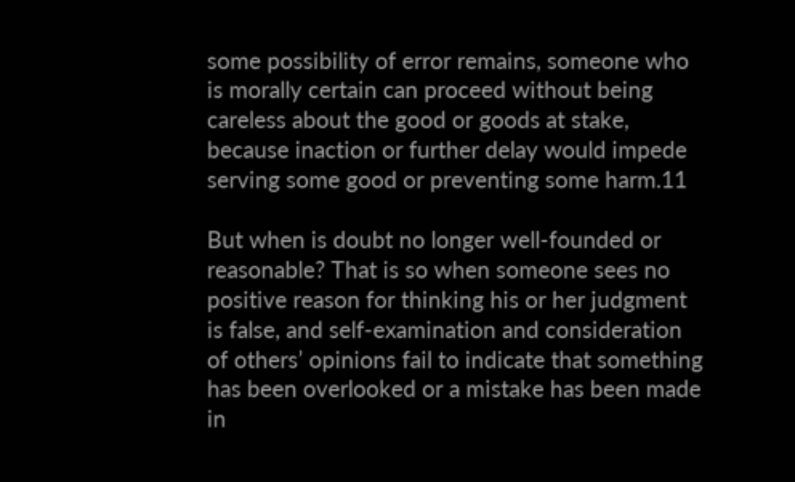some possibility of error remains, someone who is morally certain can proceed without being careless about the good or goods at stake, because inaction or further delay would impede serving some good or preventing some harm.11

But when is doubt no longer well-founded or reasonable? That is so when someone sees no positive reason for thinking his or her judgment is false, and self-examination and consideration of others’ opinions fail to indicate that something has been overlooked or a mistake has been made in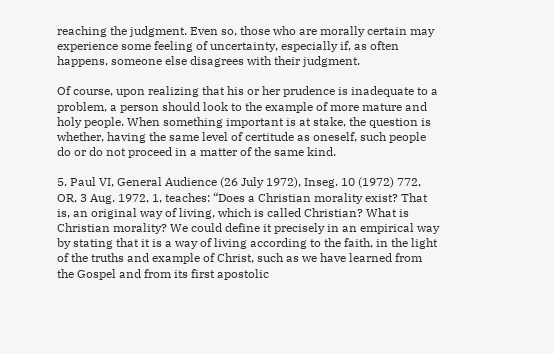reaching the judgment. Even so, those who are morally certain may experience some feeling of uncertainty, especially if, as often happens, someone else disagrees with their judgment.

Of course, upon realizing that his or her prudence is inadequate to a problem, a person should look to the example of more mature and holy people. When something important is at stake, the question is whether, having the same level of certitude as oneself, such people do or do not proceed in a matter of the same kind.

5. Paul VI, General Audience (26 July 1972), Inseg. 10 (1972) 772, OR, 3 Aug. 1972, 1, teaches: “Does a Christian morality exist? That is, an original way of living, which is called Christian? What is Christian morality? We could define it precisely in an empirical way by stating that it is a way of living according to the faith, in the light of the truths and example of Christ, such as we have learned from the Gospel and from its first apostolic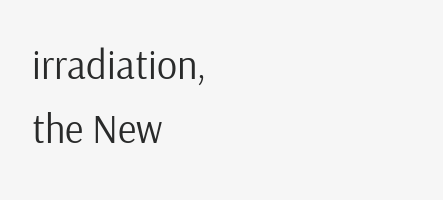irradiation, the New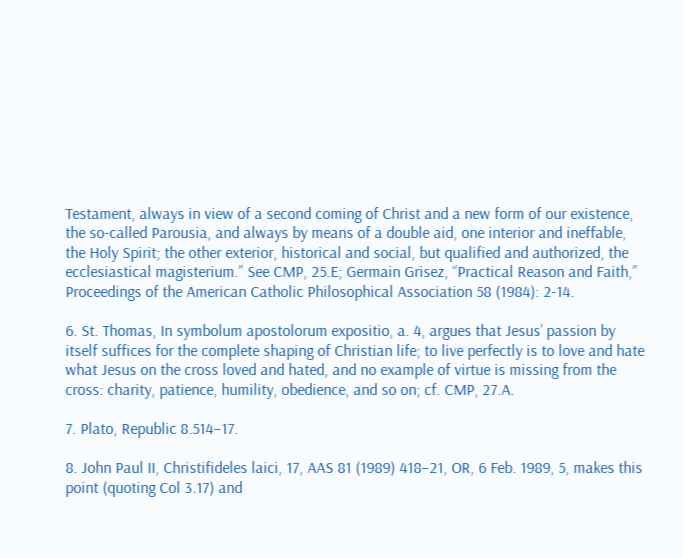Testament, always in view of a second coming of Christ and a new form of our existence, the so-called Parousia, and always by means of a double aid, one interior and ineffable, the Holy Spirit; the other exterior, historical and social, but qualified and authorized, the ecclesiastical magisterium.” See CMP, 25.E; Germain Grisez, “Practical Reason and Faith,” Proceedings of the American Catholic Philosophical Association 58 (1984): 2-14.

6. St. Thomas, In symbolum apostolorum expositio, a. 4, argues that Jesus’ passion by itself suffices for the complete shaping of Christian life; to live perfectly is to love and hate what Jesus on the cross loved and hated, and no example of virtue is missing from the cross: charity, patience, humility, obedience, and so on; cf. CMP, 27.A.

7. Plato, Republic 8.514–17.

8. John Paul II, Christifideles laici, 17, AAS 81 (1989) 418–21, OR, 6 Feb. 1989, 5, makes this point (quoting Col 3.17) and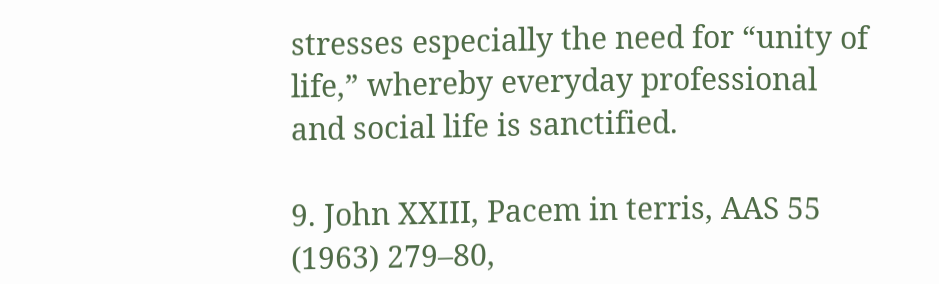stresses especially the need for “unity of life,” whereby everyday professional and social life is sanctified.

9. John XXIII, Pacem in terris, AAS 55 (1963) 279–80,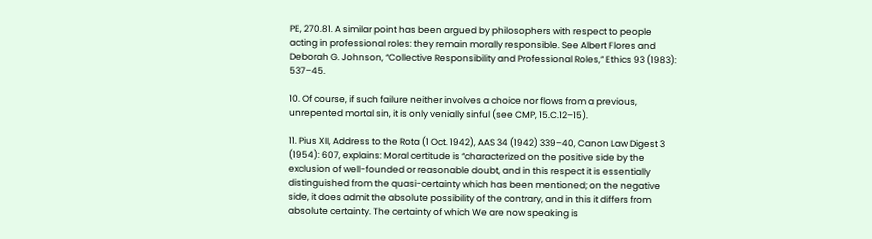PE, 270.81. A similar point has been argued by philosophers with respect to people acting in professional roles: they remain morally responsible. See Albert Flores and Deborah G. Johnson, “Collective Responsibility and Professional Roles,” Ethics 93 (1983): 537–45.

10. Of course, if such failure neither involves a choice nor flows from a previous, unrepented mortal sin, it is only venially sinful (see CMP, 15.C.12–15).

11. Pius XII, Address to the Rota (1 Oct. 1942), AAS 34 (1942) 339–40, Canon Law Digest 3 (1954): 607, explains: Moral certitude is “characterized on the positive side by the exclusion of well-founded or reasonable doubt, and in this respect it is essentially distinguished from the quasi-certainty which has been mentioned; on the negative side, it does admit the absolute possibility of the contrary, and in this it differs from absolute certainty. The certainty of which We are now speaking is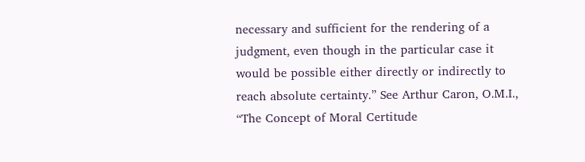necessary and sufficient for the rendering of a judgment, even though in the particular case it would be possible either directly or indirectly to reach absolute certainty.” See Arthur Caron, O.M.I., “The Concept of Moral Certitude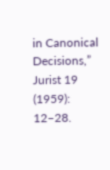in Canonical Decisions,” Jurist 19 (1959): 12–28.